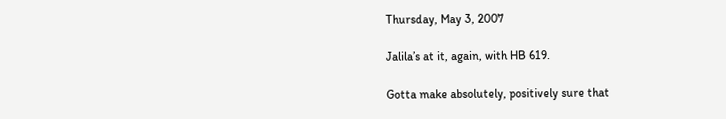Thursday, May 3, 2007

Jalila’s at it, again, with HB 619.

Gotta make absolutely, positively sure that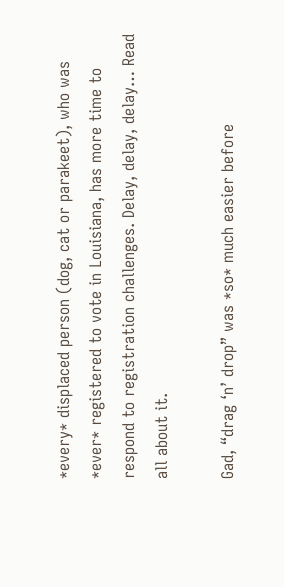*every* displaced person (dog, cat or parakeet), who was *ever* registered to vote in Louisiana, has more time to respond to registration challenges. Delay, delay, delay… Read all about it.

Gad, “drag ‘n’ drop” was *so* much easier before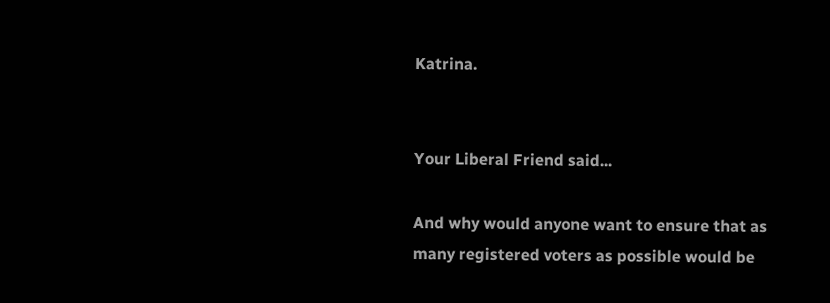Katrina.


Your Liberal Friend said...

And why would anyone want to ensure that as many registered voters as possible would be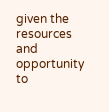given the resources and opportunity to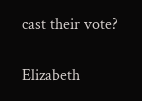cast their vote?

Elizabeth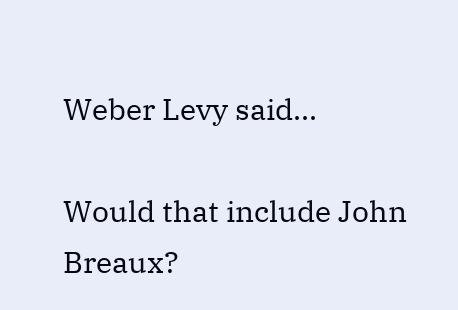Weber Levy said...

Would that include John Breaux?